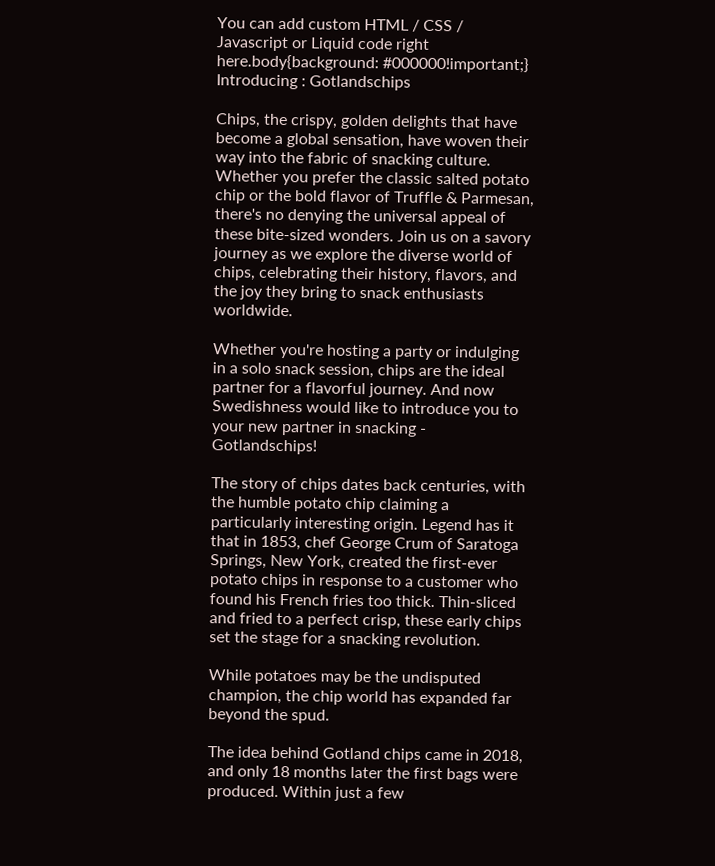You can add custom HTML / CSS / Javascript or Liquid code right here.body{background: #000000!important;}
Introducing : Gotlandschips

Chips, the crispy, golden delights that have become a global sensation, have woven their way into the fabric of snacking culture. Whether you prefer the classic salted potato chip or the bold flavor of Truffle & Parmesan,  there's no denying the universal appeal of these bite-sized wonders. Join us on a savory journey as we explore the diverse world of chips, celebrating their history, flavors, and the joy they bring to snack enthusiasts worldwide.

Whether you're hosting a party or indulging in a solo snack session, chips are the ideal partner for a flavorful journey. And now Swedishness would like to introduce you to your new partner in snacking - Gotlandschips!

The story of chips dates back centuries, with the humble potato chip claiming a particularly interesting origin. Legend has it that in 1853, chef George Crum of Saratoga Springs, New York, created the first-ever potato chips in response to a customer who found his French fries too thick. Thin-sliced and fried to a perfect crisp, these early chips set the stage for a snacking revolution.

While potatoes may be the undisputed champion, the chip world has expanded far beyond the spud.

The idea behind Gotland chips came in 2018, and only 18 months later the first bags were produced. Within just a few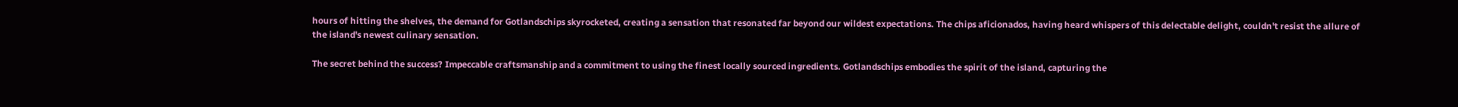hours of hitting the shelves, the demand for Gotlandschips skyrocketed, creating a sensation that resonated far beyond our wildest expectations. The chips aficionados, having heard whispers of this delectable delight, couldn't resist the allure of the island's newest culinary sensation.

The secret behind the success? Impeccable craftsmanship and a commitment to using the finest locally sourced ingredients. Gotlandschips embodies the spirit of the island, capturing the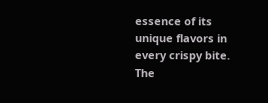essence of its unique flavors in every crispy bite. The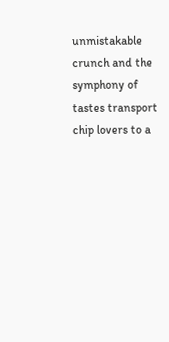unmistakable crunch and the symphony of tastes transport chip lovers to a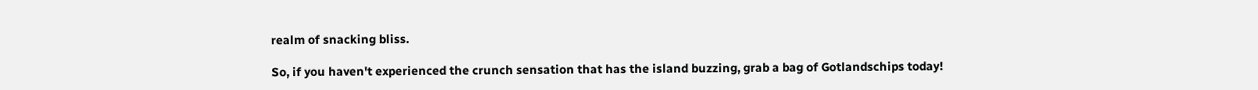realm of snacking bliss.

So, if you haven't experienced the crunch sensation that has the island buzzing, grab a bag of Gotlandschips today!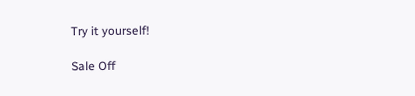Try it yourself!

Sale Off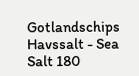Gotlandschips Havssalt - Sea Salt 180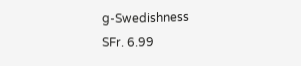g-Swedishness
SFr. 6.99